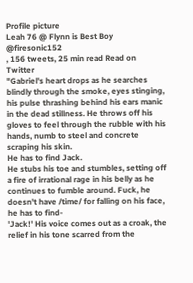Profile picture
Leah 76 @ Flynn is Best Boy @firesonic152
, 156 tweets, 25 min read Read on Twitter
"Gabriel's heart drops as he searches blindly through the smoke, eyes stinging, his pulse thrashing behind his ears manic in the dead stillness. He throws off his gloves to feel through the rubble with his hands, numb to steel and concrete scraping his skin.
He has to find Jack.
He stubs his toe and stumbles, setting off a fire of irrational rage in his belly as he continues to fumble around. Fuck, he doesn't have /time/ for falling on his face, he has to find-
'Jack!' His voice comes out as a croak, the relief in his tone scarred from the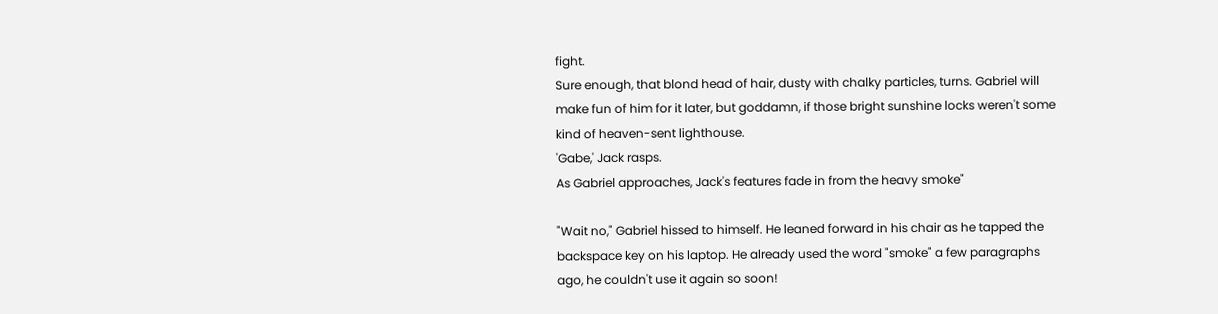fight.
Sure enough, that blond head of hair, dusty with chalky particles, turns. Gabriel will make fun of him for it later, but goddamn, if those bright sunshine locks weren't some kind of heaven-sent lighthouse.
'Gabe,' Jack rasps.
As Gabriel approaches, Jack's features fade in from the heavy smoke"

"Wait no," Gabriel hissed to himself. He leaned forward in his chair as he tapped the backspace key on his laptop. He already used the word "smoke" a few paragraphs ago, he couldn't use it again so soon!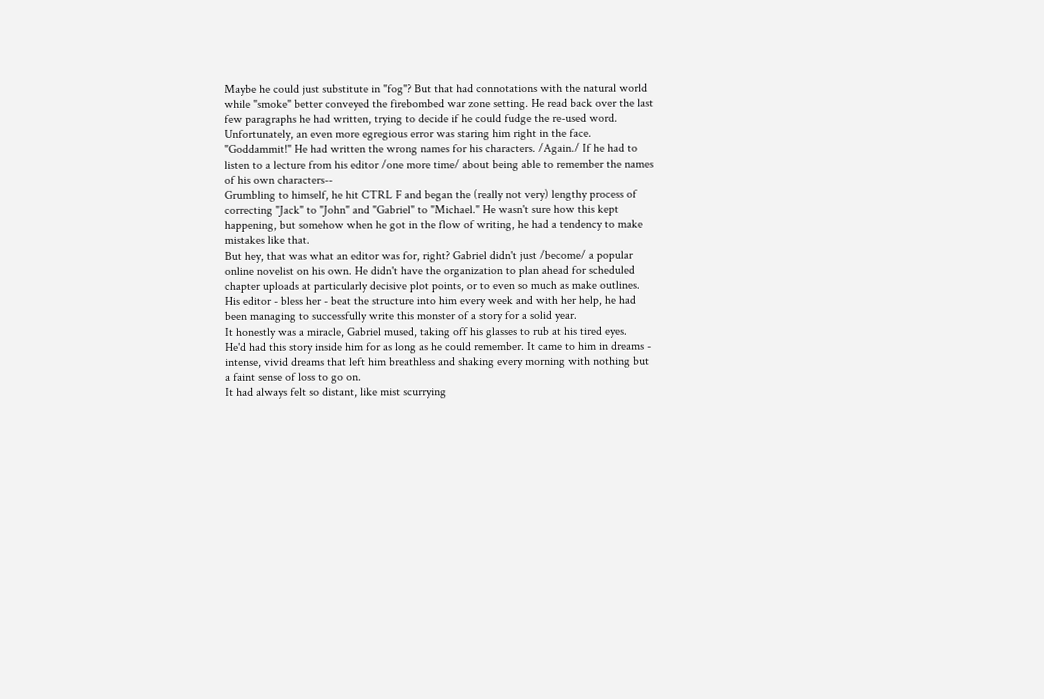Maybe he could just substitute in "fog"? But that had connotations with the natural world while "smoke" better conveyed the firebombed war zone setting. He read back over the last few paragraphs he had written, trying to decide if he could fudge the re-used word.
Unfortunately, an even more egregious error was staring him right in the face.
"Goddammit!" He had written the wrong names for his characters. /Again./ If he had to listen to a lecture from his editor /one more time/ about being able to remember the names of his own characters--
Grumbling to himself, he hit CTRL F and began the (really not very) lengthy process of correcting "Jack" to "John" and "Gabriel" to "Michael." He wasn't sure how this kept happening, but somehow when he got in the flow of writing, he had a tendency to make mistakes like that.
But hey, that was what an editor was for, right? Gabriel didn't just /become/ a popular online novelist on his own. He didn't have the organization to plan ahead for scheduled chapter uploads at particularly decisive plot points, or to even so much as make outlines.
His editor - bless her - beat the structure into him every week and with her help, he had been managing to successfully write this monster of a story for a solid year.
It honestly was a miracle, Gabriel mused, taking off his glasses to rub at his tired eyes.
He'd had this story inside him for as long as he could remember. It came to him in dreams - intense, vivid dreams that left him breathless and shaking every morning with nothing but a faint sense of loss to go on.
It had always felt so distant, like mist scurrying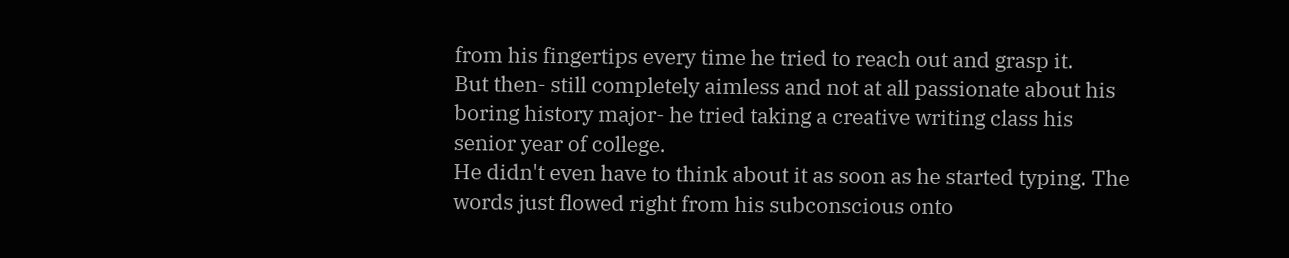from his fingertips every time he tried to reach out and grasp it.
But then- still completely aimless and not at all passionate about his boring history major- he tried taking a creative writing class his senior year of college.
He didn't even have to think about it as soon as he started typing. The words just flowed right from his subconscious onto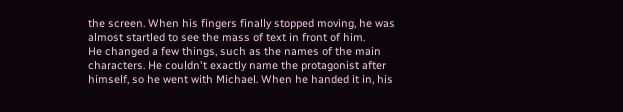the screen. When his fingers finally stopped moving, he was almost startled to see the mass of text in front of him.
He changed a few things, such as the names of the main characters. He couldn't exactly name the protagonist after himself, so he went with Michael. When he handed it in, his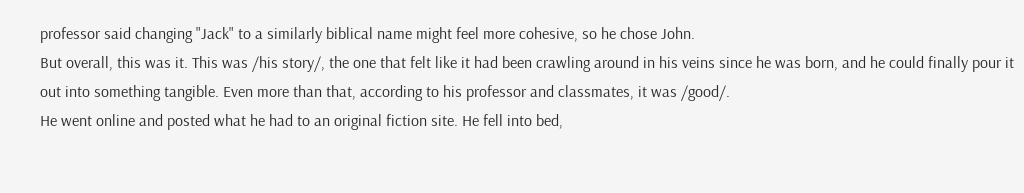professor said changing "Jack" to a similarly biblical name might feel more cohesive, so he chose John.
But overall, this was it. This was /his story/, the one that felt like it had been crawling around in his veins since he was born, and he could finally pour it out into something tangible. Even more than that, according to his professor and classmates, it was /good/.
He went online and posted what he had to an original fiction site. He fell into bed,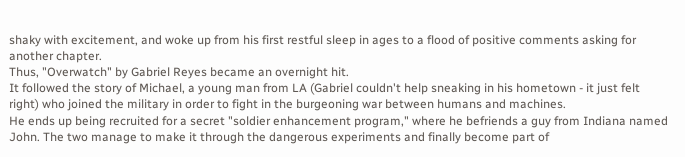shaky with excitement, and woke up from his first restful sleep in ages to a flood of positive comments asking for another chapter.
Thus, "Overwatch" by Gabriel Reyes became an overnight hit.
It followed the story of Michael, a young man from LA (Gabriel couldn't help sneaking in his hometown - it just felt right) who joined the military in order to fight in the burgeoning war between humans and machines.
He ends up being recruited for a secret "soldier enhancement program," where he befriends a guy from Indiana named John. The two manage to make it through the dangerous experiments and finally become part of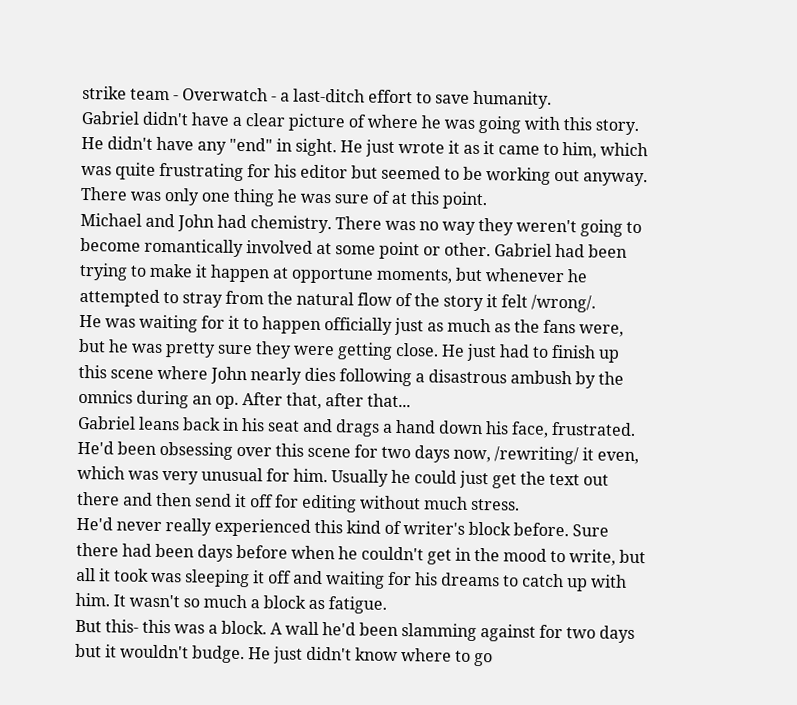strike team - Overwatch - a last-ditch effort to save humanity.
Gabriel didn't have a clear picture of where he was going with this story. He didn't have any "end" in sight. He just wrote it as it came to him, which was quite frustrating for his editor but seemed to be working out anyway. There was only one thing he was sure of at this point.
Michael and John had chemistry. There was no way they weren't going to become romantically involved at some point or other. Gabriel had been trying to make it happen at opportune moments, but whenever he attempted to stray from the natural flow of the story it felt /wrong/.
He was waiting for it to happen officially just as much as the fans were, but he was pretty sure they were getting close. He just had to finish up this scene where John nearly dies following a disastrous ambush by the omnics during an op. After that, after that...
Gabriel leans back in his seat and drags a hand down his face, frustrated. He'd been obsessing over this scene for two days now, /rewriting/ it even, which was very unusual for him. Usually he could just get the text out there and then send it off for editing without much stress.
He'd never really experienced this kind of writer's block before. Sure there had been days before when he couldn't get in the mood to write, but all it took was sleeping it off and waiting for his dreams to catch up with him. It wasn't so much a block as fatigue.
But this- this was a block. A wall he'd been slamming against for two days but it wouldn't budge. He just didn't know where to go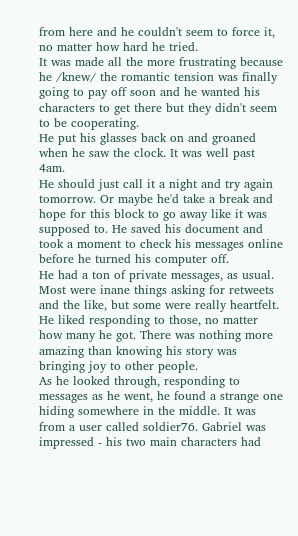from here and he couldn't seem to force it, no matter how hard he tried.
It was made all the more frustrating because he /knew/ the romantic tension was finally going to pay off soon and he wanted his characters to get there but they didn't seem to be cooperating.
He put his glasses back on and groaned when he saw the clock. It was well past 4am.
He should just call it a night and try again tomorrow. Or maybe he'd take a break and hope for this block to go away like it was supposed to. He saved his document and took a moment to check his messages online before he turned his computer off.
He had a ton of private messages, as usual. Most were inane things asking for retweets and the like, but some were really heartfelt. He liked responding to those, no matter how many he got. There was nothing more amazing than knowing his story was bringing joy to other people.
As he looked through, responding to messages as he went, he found a strange one hiding somewhere in the middle. It was from a user called soldier76. Gabriel was impressed - his two main characters had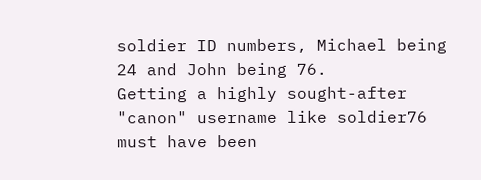soldier ID numbers, Michael being 24 and John being 76.
Getting a highly sought-after "canon" username like soldier76 must have been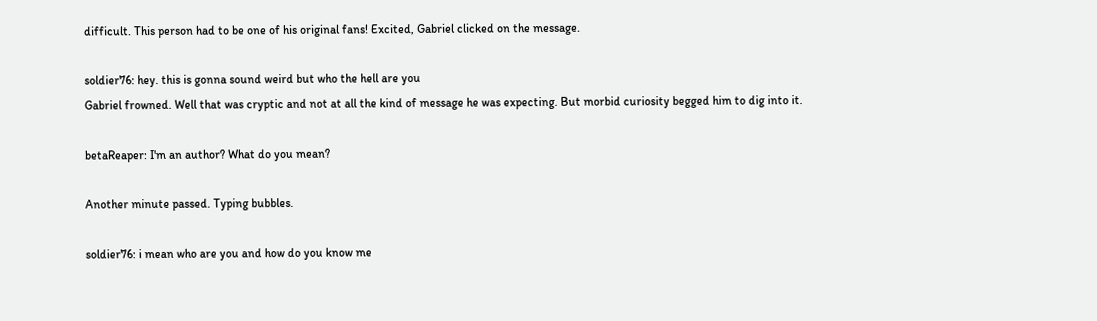difficult. This person had to be one of his original fans! Excited, Gabriel clicked on the message.

soldier76: hey. this is gonna sound weird but who the hell are you
Gabriel frowned. Well that was cryptic and not at all the kind of message he was expecting. But morbid curiosity begged him to dig into it.

betaReaper: I'm an author? What do you mean?

Another minute passed. Typing bubbles.

soldier76: i mean who are you and how do you know me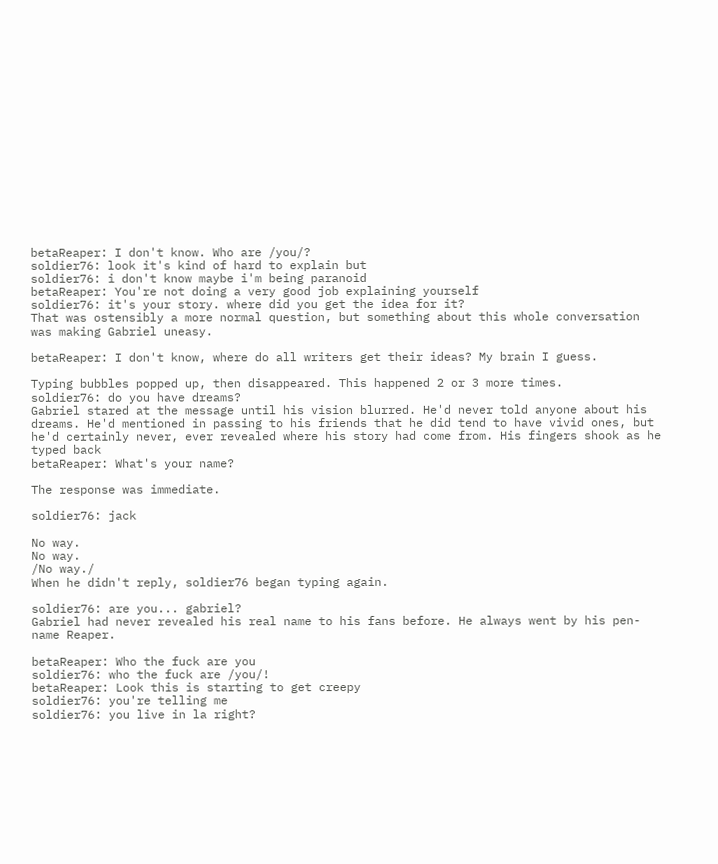betaReaper: I don't know. Who are /you/?
soldier76: look it's kind of hard to explain but
soldier76: i don't know maybe i'm being paranoid
betaReaper: You're not doing a very good job explaining yourself
soldier76: it's your story. where did you get the idea for it?
That was ostensibly a more normal question, but something about this whole conversation was making Gabriel uneasy.

betaReaper: I don't know, where do all writers get their ideas? My brain I guess.

Typing bubbles popped up, then disappeared. This happened 2 or 3 more times.
soldier76: do you have dreams?
Gabriel stared at the message until his vision blurred. He'd never told anyone about his dreams. He'd mentioned in passing to his friends that he did tend to have vivid ones, but he'd certainly never, ever revealed where his story had come from. His fingers shook as he typed back
betaReaper: What's your name?

The response was immediate.

soldier76: jack

No way.
No way.
/No way./
When he didn't reply, soldier76 began typing again.

soldier76: are you... gabriel?
Gabriel had never revealed his real name to his fans before. He always went by his pen-name Reaper.

betaReaper: Who the fuck are you
soldier76: who the fuck are /you/!
betaReaper: Look this is starting to get creepy
soldier76: you're telling me
soldier76: you live in la right?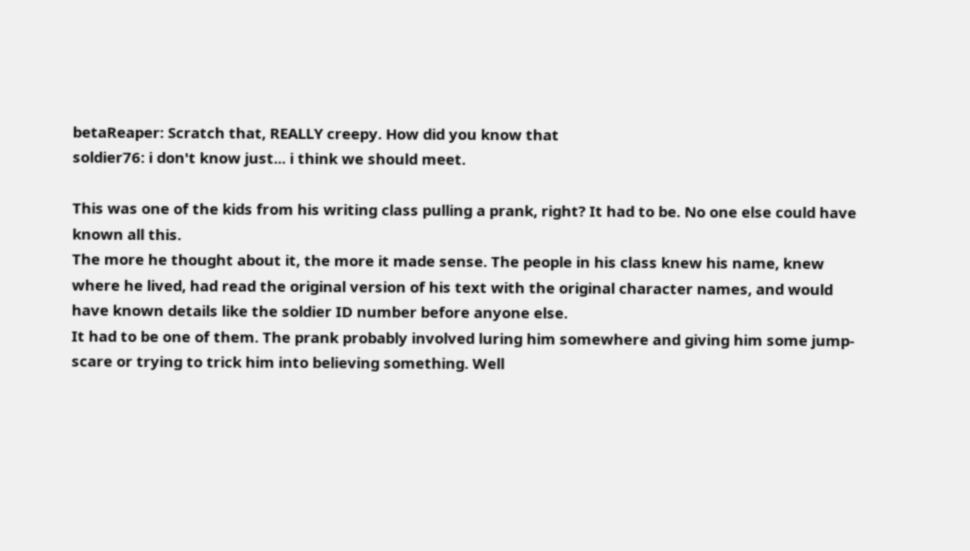betaReaper: Scratch that, REALLY creepy. How did you know that
soldier76: i don't know just... i think we should meet.

This was one of the kids from his writing class pulling a prank, right? It had to be. No one else could have known all this.
The more he thought about it, the more it made sense. The people in his class knew his name, knew where he lived, had read the original version of his text with the original character names, and would have known details like the soldier ID number before anyone else.
It had to be one of them. The prank probably involved luring him somewhere and giving him some jump-scare or trying to trick him into believing something. Well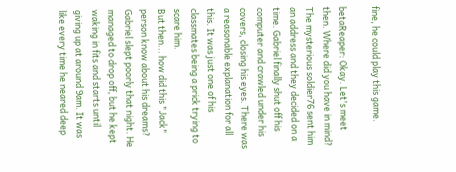fine, he could play this game.

betaReaper: Okay. Let's meet then. Where did you have in mind?
The mysterious soldier76 sent him an address and they decided on a time. Gabriel finally shut off his computer and crawled under his covers, closing his eyes. There was a reasonable explanation for all this. It was just one of his classmates being a prick trying to scare him.
But then... how did this "Jack" person know about his dreams?
Gabriel slept poorly that night. He managed to drop off, but he kept waking in fits and starts until giving up at around 9am. It was like every time he neared deep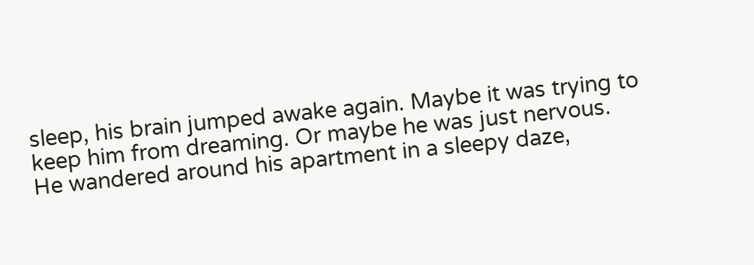sleep, his brain jumped awake again. Maybe it was trying to keep him from dreaming. Or maybe he was just nervous.
He wandered around his apartment in a sleepy daze,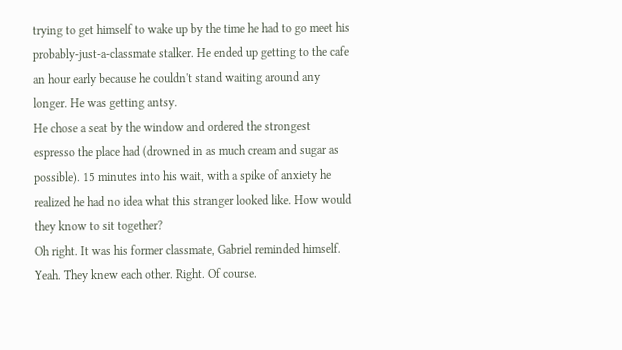trying to get himself to wake up by the time he had to go meet his probably-just-a-classmate stalker. He ended up getting to the cafe an hour early because he couldn't stand waiting around any longer. He was getting antsy.
He chose a seat by the window and ordered the strongest espresso the place had (drowned in as much cream and sugar as possible). 15 minutes into his wait, with a spike of anxiety he realized he had no idea what this stranger looked like. How would they know to sit together?
Oh right. It was his former classmate, Gabriel reminded himself. Yeah. They knew each other. Right. Of course.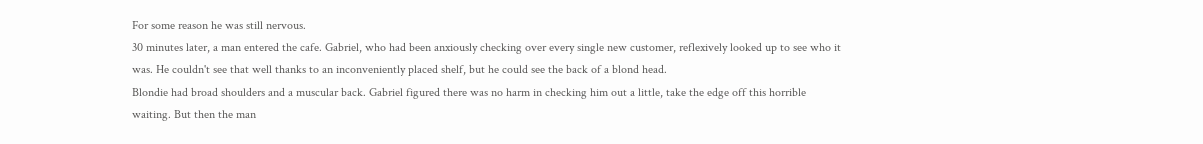For some reason he was still nervous.
30 minutes later, a man entered the cafe. Gabriel, who had been anxiously checking over every single new customer, reflexively looked up to see who it was. He couldn't see that well thanks to an inconveniently placed shelf, but he could see the back of a blond head.
Blondie had broad shoulders and a muscular back. Gabriel figured there was no harm in checking him out a little, take the edge off this horrible waiting. But then the man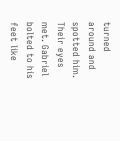turned around and spotted him. Their eyes met. Gabriel bolted to his feet like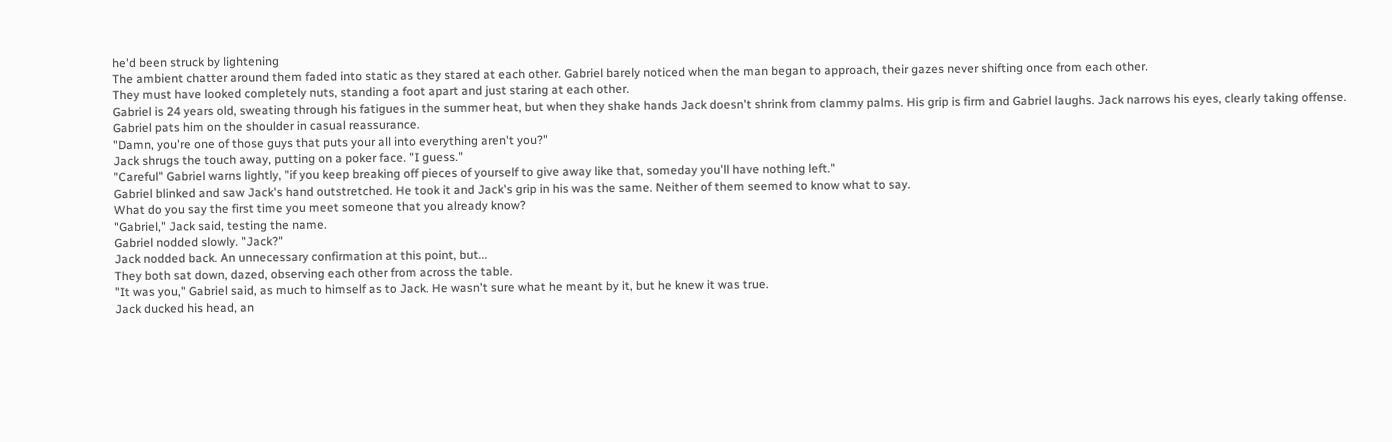he'd been struck by lightening
The ambient chatter around them faded into static as they stared at each other. Gabriel barely noticed when the man began to approach, their gazes never shifting once from each other.
They must have looked completely nuts, standing a foot apart and just staring at each other.
Gabriel is 24 years old, sweating through his fatigues in the summer heat, but when they shake hands Jack doesn't shrink from clammy palms. His grip is firm and Gabriel laughs. Jack narrows his eyes, clearly taking offense. Gabriel pats him on the shoulder in casual reassurance.
"Damn, you're one of those guys that puts your all into everything aren't you?"
Jack shrugs the touch away, putting on a poker face. "I guess."
"Careful" Gabriel warns lightly, "if you keep breaking off pieces of yourself to give away like that, someday you'll have nothing left."
Gabriel blinked and saw Jack's hand outstretched. He took it and Jack's grip in his was the same. Neither of them seemed to know what to say.
What do you say the first time you meet someone that you already know?
"Gabriel," Jack said, testing the name.
Gabriel nodded slowly. "Jack?"
Jack nodded back. An unnecessary confirmation at this point, but...
They both sat down, dazed, observing each other from across the table.
"It was you," Gabriel said, as much to himself as to Jack. He wasn't sure what he meant by it, but he knew it was true.
Jack ducked his head, an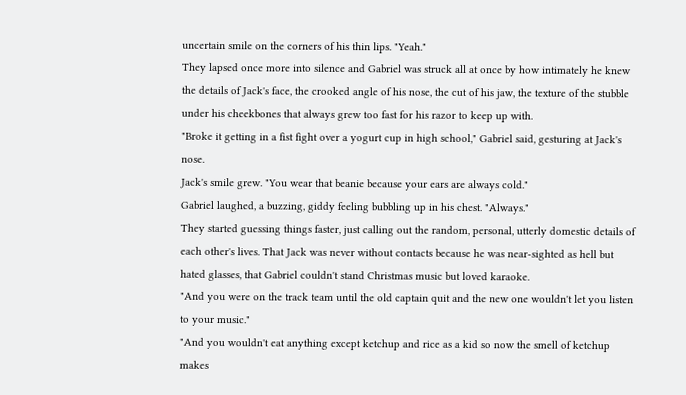uncertain smile on the corners of his thin lips. "Yeah."
They lapsed once more into silence and Gabriel was struck all at once by how intimately he knew the details of Jack's face, the crooked angle of his nose, the cut of his jaw, the texture of the stubble under his cheekbones that always grew too fast for his razor to keep up with.
"Broke it getting in a fist fight over a yogurt cup in high school," Gabriel said, gesturing at Jack's nose.
Jack's smile grew. "You wear that beanie because your ears are always cold."
Gabriel laughed, a buzzing, giddy feeling bubbling up in his chest. "Always."
They started guessing things faster, just calling out the random, personal, utterly domestic details of each other's lives. That Jack was never without contacts because he was near-sighted as hell but hated glasses, that Gabriel couldn't stand Christmas music but loved karaoke.
"And you were on the track team until the old captain quit and the new one wouldn't let you listen to your music."
"And you wouldn't eat anything except ketchup and rice as a kid so now the smell of ketchup makes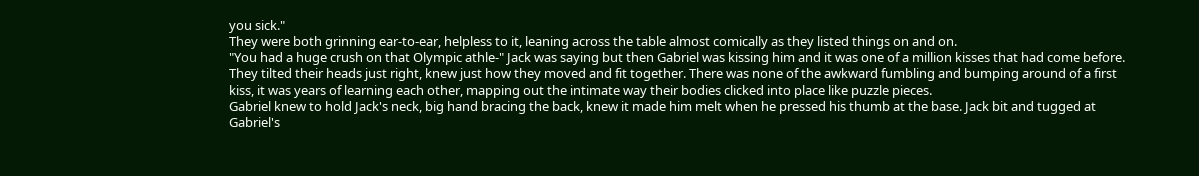you sick."
They were both grinning ear-to-ear, helpless to it, leaning across the table almost comically as they listed things on and on.
"You had a huge crush on that Olympic athle-" Jack was saying but then Gabriel was kissing him and it was one of a million kisses that had come before.
They tilted their heads just right, knew just how they moved and fit together. There was none of the awkward fumbling and bumping around of a first kiss, it was years of learning each other, mapping out the intimate way their bodies clicked into place like puzzle pieces.
Gabriel knew to hold Jack's neck, big hand bracing the back, knew it made him melt when he pressed his thumb at the base. Jack bit and tugged at Gabriel's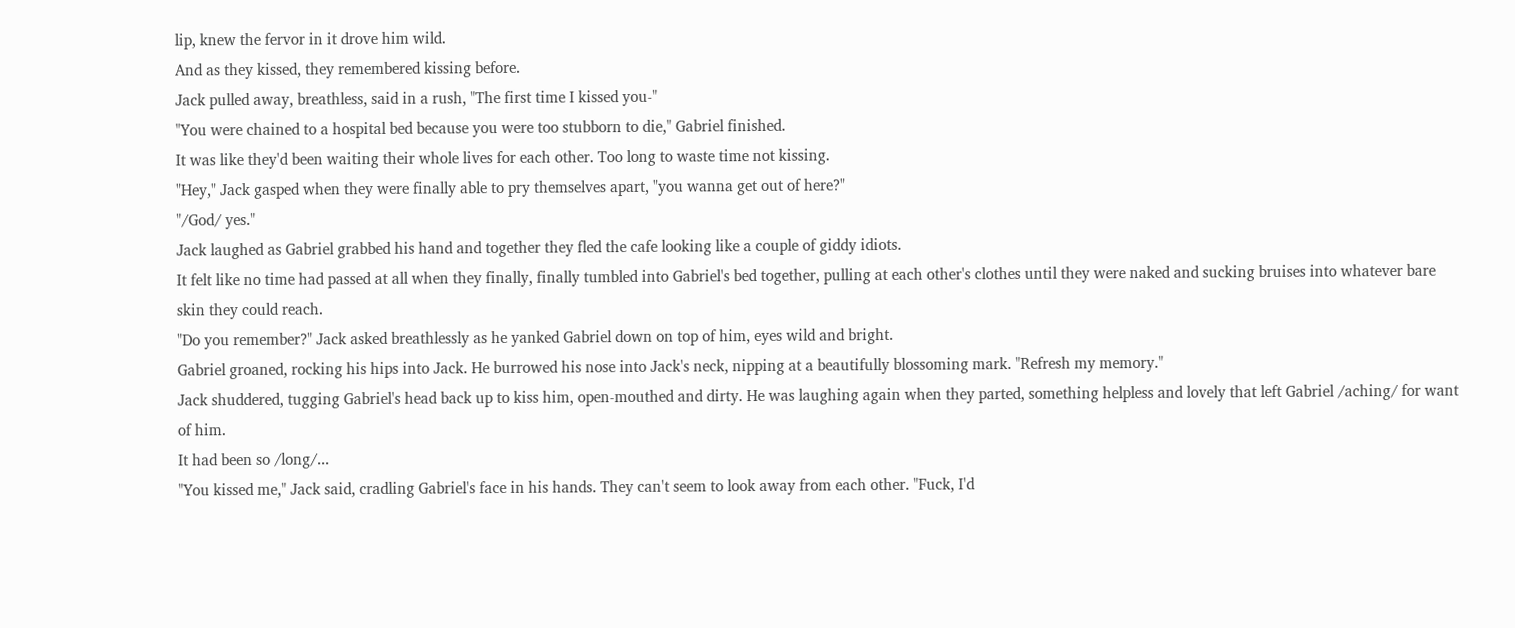lip, knew the fervor in it drove him wild.
And as they kissed, they remembered kissing before.
Jack pulled away, breathless, said in a rush, "The first time I kissed you-"
"You were chained to a hospital bed because you were too stubborn to die," Gabriel finished.
It was like they'd been waiting their whole lives for each other. Too long to waste time not kissing.
"Hey," Jack gasped when they were finally able to pry themselves apart, "you wanna get out of here?"
"/God/ yes."
Jack laughed as Gabriel grabbed his hand and together they fled the cafe looking like a couple of giddy idiots.
It felt like no time had passed at all when they finally, finally tumbled into Gabriel's bed together, pulling at each other's clothes until they were naked and sucking bruises into whatever bare skin they could reach.
"Do you remember?" Jack asked breathlessly as he yanked Gabriel down on top of him, eyes wild and bright.
Gabriel groaned, rocking his hips into Jack. He burrowed his nose into Jack's neck, nipping at a beautifully blossoming mark. "Refresh my memory."
Jack shuddered, tugging Gabriel's head back up to kiss him, open-mouthed and dirty. He was laughing again when they parted, something helpless and lovely that left Gabriel /aching/ for want of him.
It had been so /long/...
"You kissed me," Jack said, cradling Gabriel's face in his hands. They can't seem to look away from each other. "Fuck, I'd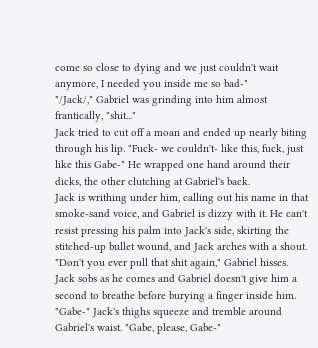come so close to dying and we just couldn't wait anymore, I needed you inside me so bad-"
"/Jack/," Gabriel was grinding into him almost frantically, "shit..."
Jack tried to cut off a moan and ended up nearly biting through his lip. "Fuck- we couldn't- like this, fuck, just like this Gabe-" He wrapped one hand around their dicks, the other clutching at Gabriel's back.
Jack is writhing under him, calling out his name in that smoke-sand voice, and Gabriel is dizzy with it. He can't resist pressing his palm into Jack's side, skirting the stitched-up bullet wound, and Jack arches with a shout.
"Don't you ever pull that shit again," Gabriel hisses.
Jack sobs as he comes and Gabriel doesn't give him a second to breathe before burying a finger inside him.
"Gabe-" Jack's thighs squeeze and tremble around Gabriel's waist. "Gabe, please, Gabe-"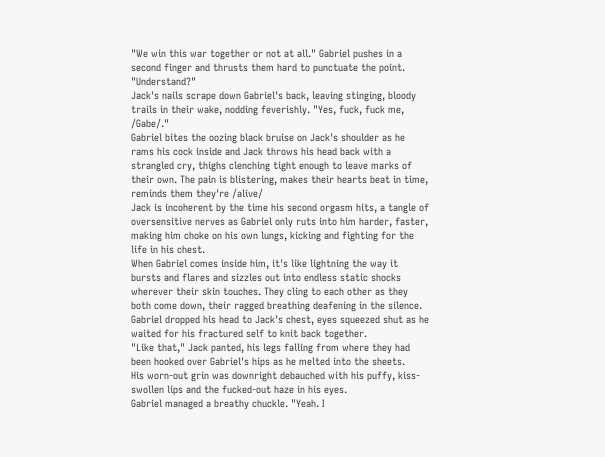"We win this war together or not at all." Gabriel pushes in a second finger and thrusts them hard to punctuate the point. "Understand?"
Jack's nails scrape down Gabriel's back, leaving stinging, bloody trails in their wake, nodding feverishly. "Yes, fuck, fuck me, /Gabe/."
Gabriel bites the oozing black bruise on Jack's shoulder as he rams his cock inside and Jack throws his head back with a strangled cry, thighs clenching tight enough to leave marks of their own. The pain is blistering, makes their hearts beat in time, reminds them they're /alive/
Jack is incoherent by the time his second orgasm hits, a tangle of oversensitive nerves as Gabriel only ruts into him harder, faster, making him choke on his own lungs, kicking and fighting for the life in his chest.
When Gabriel comes inside him, it's like lightning the way it bursts and flares and sizzles out into endless static shocks wherever their skin touches. They cling to each other as they both come down, their ragged breathing deafening in the silence.
Gabriel dropped his head to Jack's chest, eyes squeezed shut as he waited for his fractured self to knit back together.
"Like that," Jack panted, his legs falling from where they had been hooked over Gabriel's hips as he melted into the sheets.
His worn-out grin was downright debauched with his puffy, kiss-swollen lips and the fucked-out haze in his eyes.
Gabriel managed a breathy chuckle. "Yeah. I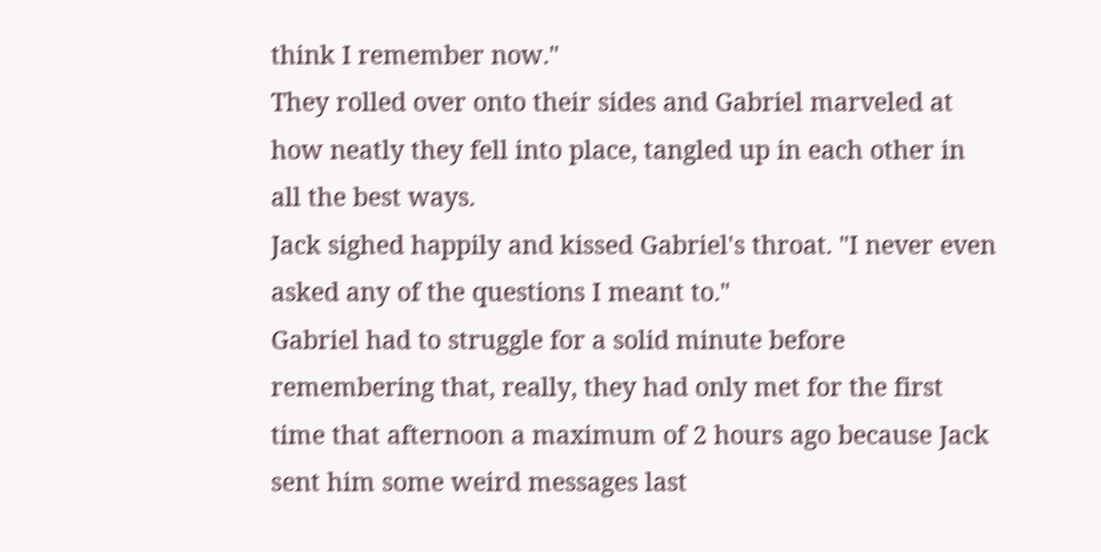think I remember now."
They rolled over onto their sides and Gabriel marveled at how neatly they fell into place, tangled up in each other in all the best ways.
Jack sighed happily and kissed Gabriel's throat. "I never even asked any of the questions I meant to."
Gabriel had to struggle for a solid minute before remembering that, really, they had only met for the first time that afternoon a maximum of 2 hours ago because Jack sent him some weird messages last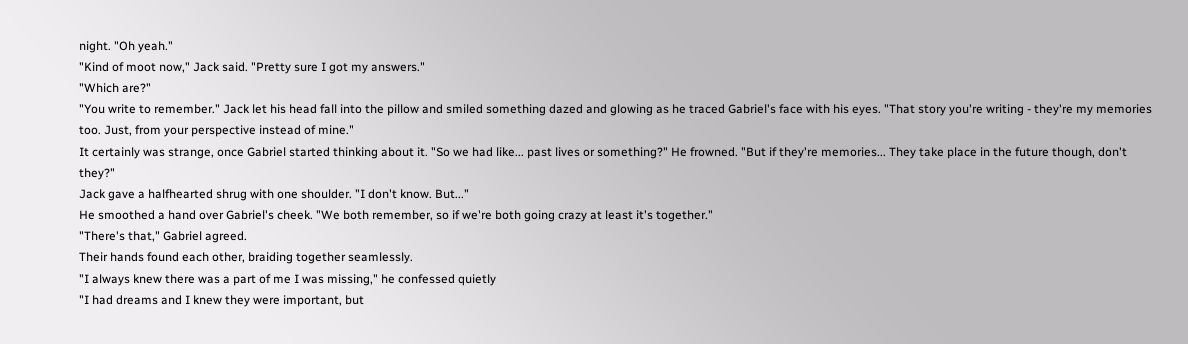night. "Oh yeah."
"Kind of moot now," Jack said. "Pretty sure I got my answers."
"Which are?"
"You write to remember." Jack let his head fall into the pillow and smiled something dazed and glowing as he traced Gabriel's face with his eyes. "That story you're writing - they're my memories too. Just, from your perspective instead of mine."
It certainly was strange, once Gabriel started thinking about it. "So we had like... past lives or something?" He frowned. "But if they're memories... They take place in the future though, don't they?"
Jack gave a halfhearted shrug with one shoulder. "I don't know. But..."
He smoothed a hand over Gabriel's cheek. "We both remember, so if we're both going crazy at least it's together."
"There's that," Gabriel agreed.
Their hands found each other, braiding together seamlessly.
"I always knew there was a part of me I was missing," he confessed quietly
"I had dreams and I knew they were important, but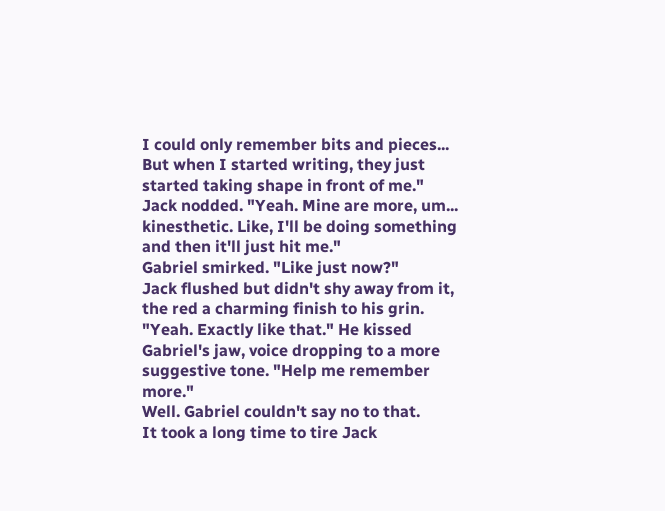I could only remember bits and pieces... But when I started writing, they just started taking shape in front of me."
Jack nodded. "Yeah. Mine are more, um... kinesthetic. Like, I'll be doing something and then it'll just hit me."
Gabriel smirked. "Like just now?"
Jack flushed but didn't shy away from it, the red a charming finish to his grin. "Yeah. Exactly like that." He kissed Gabriel's jaw, voice dropping to a more suggestive tone. "Help me remember more."
Well. Gabriel couldn't say no to that.
It took a long time to tire Jack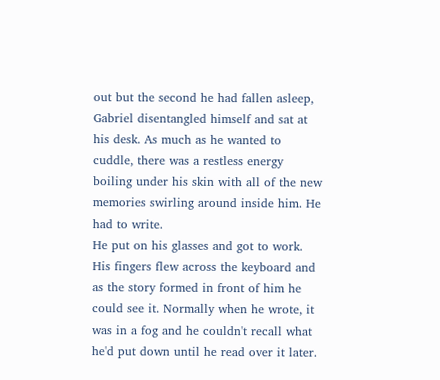out but the second he had fallen asleep, Gabriel disentangled himself and sat at his desk. As much as he wanted to cuddle, there was a restless energy boiling under his skin with all of the new memories swirling around inside him. He had to write.
He put on his glasses and got to work. His fingers flew across the keyboard and as the story formed in front of him he could see it. Normally when he wrote, it was in a fog and he couldn't recall what he'd put down until he read over it later.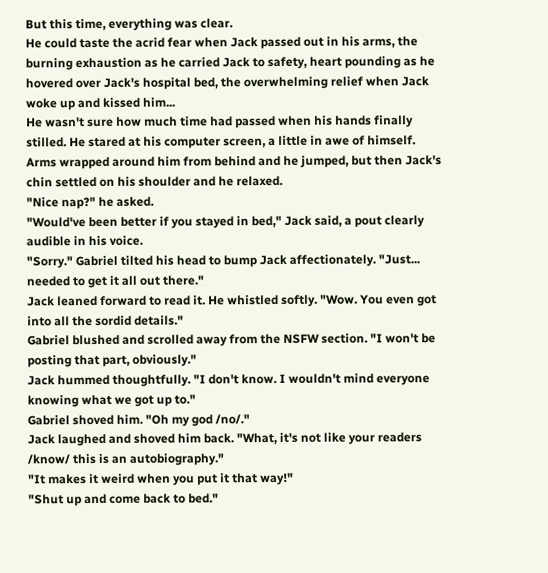But this time, everything was clear.
He could taste the acrid fear when Jack passed out in his arms, the burning exhaustion as he carried Jack to safety, heart pounding as he hovered over Jack's hospital bed, the overwhelming relief when Jack woke up and kissed him...
He wasn't sure how much time had passed when his hands finally stilled. He stared at his computer screen, a little in awe of himself. Arms wrapped around him from behind and he jumped, but then Jack's chin settled on his shoulder and he relaxed.
"Nice nap?" he asked.
"Would've been better if you stayed in bed," Jack said, a pout clearly audible in his voice.
"Sorry." Gabriel tilted his head to bump Jack affectionately. "Just... needed to get it all out there."
Jack leaned forward to read it. He whistled softly. "Wow. You even got into all the sordid details."
Gabriel blushed and scrolled away from the NSFW section. "I won't be posting that part, obviously."
Jack hummed thoughtfully. "I don't know. I wouldn't mind everyone knowing what we got up to."
Gabriel shoved him. "Oh my god /no/."
Jack laughed and shoved him back. "What, it's not like your readers /know/ this is an autobiography."
"It makes it weird when you put it that way!"
"Shut up and come back to bed."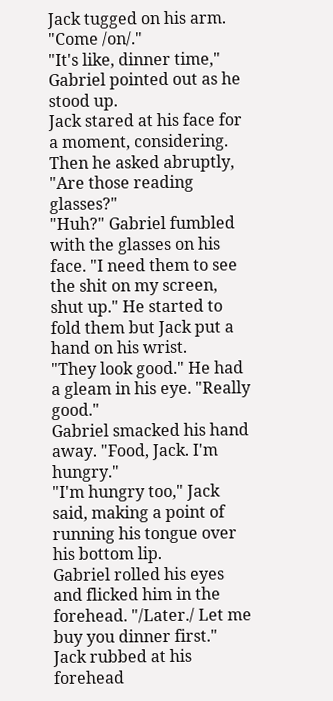Jack tugged on his arm. "Come /on/."
"It's like, dinner time," Gabriel pointed out as he stood up.
Jack stared at his face for a moment, considering. Then he asked abruptly, "Are those reading glasses?"
"Huh?" Gabriel fumbled with the glasses on his face. "I need them to see the shit on my screen, shut up." He started to fold them but Jack put a hand on his wrist.
"They look good." He had a gleam in his eye. "Really good."
Gabriel smacked his hand away. "Food, Jack. I'm hungry."
"I'm hungry too," Jack said, making a point of running his tongue over his bottom lip.
Gabriel rolled his eyes and flicked him in the forehead. "/Later./ Let me buy you dinner first."
Jack rubbed at his forehead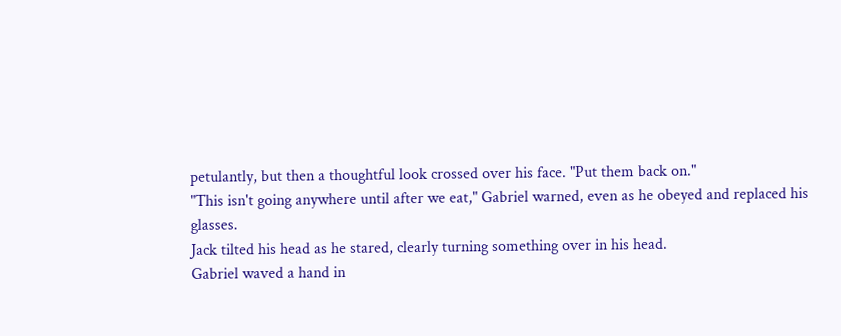petulantly, but then a thoughtful look crossed over his face. "Put them back on."
"This isn't going anywhere until after we eat," Gabriel warned, even as he obeyed and replaced his glasses.
Jack tilted his head as he stared, clearly turning something over in his head.
Gabriel waved a hand in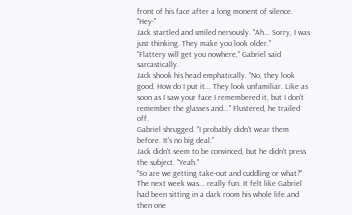front of his face after a long monent of silence. "Hey-"
Jack startled and smiled nervously. "Ah... Sorry, I was just thinking. They make you look older."
"Flattery will get you nowhere," Gabriel said sarcastically.
Jack shook his head emphatically. "No, they look good. How do I put it... They look unfamiliar. Like as soon as I saw your face I remembered it, but I don't remember the glasses and..." Flustered, he trailed off.
Gabriel shrugged. "I probably didn't wear them before. It's no big deal."
Jack didn't seem to be convinced, but he didn't press the subject. "Yeah."
"So are we getting take-out and cuddling or what?"
The next week was... really fun. It felt like Gabriel had been sitting in a dark room his whole life and then one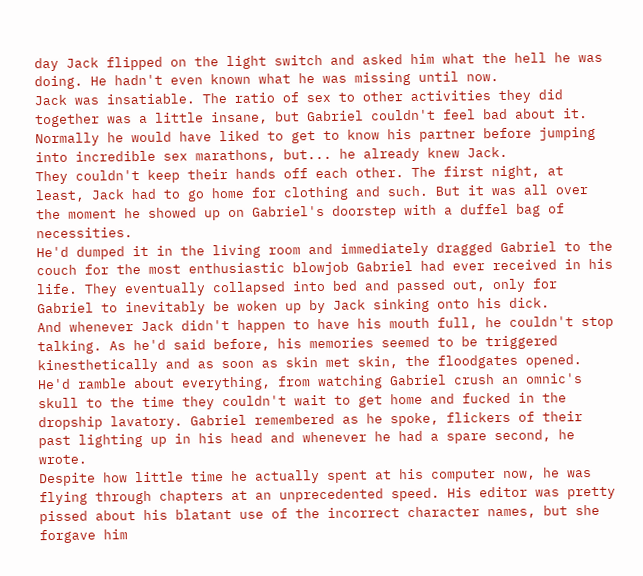day Jack flipped on the light switch and asked him what the hell he was doing. He hadn't even known what he was missing until now.
Jack was insatiable. The ratio of sex to other activities they did together was a little insane, but Gabriel couldn't feel bad about it. Normally he would have liked to get to know his partner before jumping into incredible sex marathons, but... he already knew Jack.
They couldn't keep their hands off each other. The first night, at least, Jack had to go home for clothing and such. But it was all over the moment he showed up on Gabriel's doorstep with a duffel bag of necessities.
He'd dumped it in the living room and immediately dragged Gabriel to the couch for the most enthusiastic blowjob Gabriel had ever received in his life. They eventually collapsed into bed and passed out, only for Gabriel to inevitably be woken up by Jack sinking onto his dick.
And whenever Jack didn't happen to have his mouth full, he couldn't stop talking. As he'd said before, his memories seemed to be triggered kinesthetically and as soon as skin met skin, the floodgates opened.
He'd ramble about everything, from watching Gabriel crush an omnic's skull to the time they couldn't wait to get home and fucked in the dropship lavatory. Gabriel remembered as he spoke, flickers of their past lighting up in his head and whenever he had a spare second, he wrote.
Despite how little time he actually spent at his computer now, he was flying through chapters at an unprecedented speed. His editor was pretty pissed about his blatant use of the incorrect character names, but she forgave him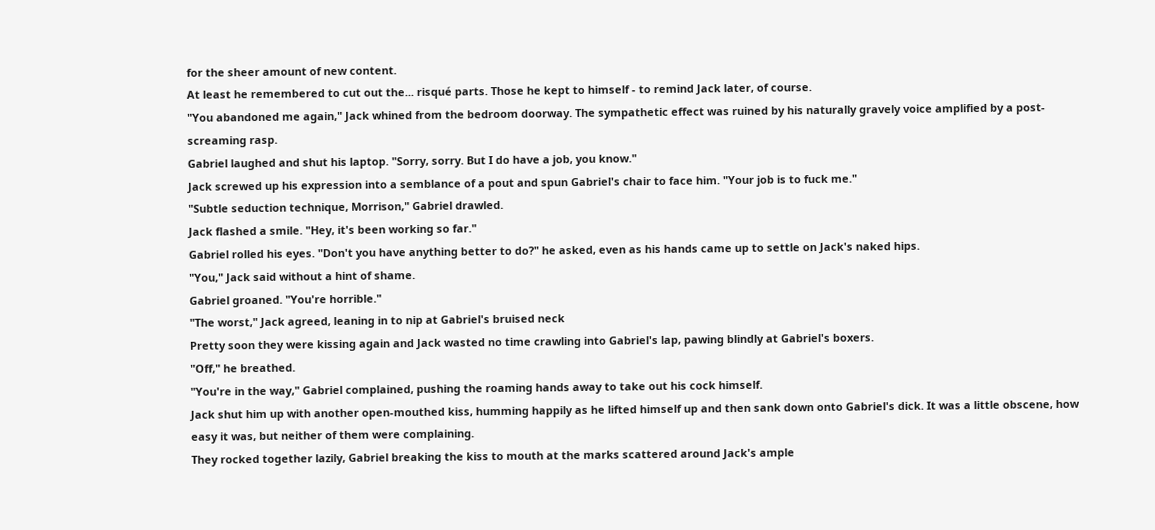for the sheer amount of new content.
At least he remembered to cut out the... risqué parts. Those he kept to himself - to remind Jack later, of course.
"You abandoned me again," Jack whined from the bedroom doorway. The sympathetic effect was ruined by his naturally gravely voice amplified by a post-screaming rasp.
Gabriel laughed and shut his laptop. "Sorry, sorry. But I do have a job, you know."
Jack screwed up his expression into a semblance of a pout and spun Gabriel's chair to face him. "Your job is to fuck me."
"Subtle seduction technique, Morrison," Gabriel drawled.
Jack flashed a smile. "Hey, it's been working so far."
Gabriel rolled his eyes. "Don't you have anything better to do?" he asked, even as his hands came up to settle on Jack's naked hips.
"You," Jack said without a hint of shame.
Gabriel groaned. "You're horrible."
"The worst," Jack agreed, leaning in to nip at Gabriel's bruised neck
Pretty soon they were kissing again and Jack wasted no time crawling into Gabriel's lap, pawing blindly at Gabriel's boxers.
"Off," he breathed.
"You're in the way," Gabriel complained, pushing the roaming hands away to take out his cock himself.
Jack shut him up with another open-mouthed kiss, humming happily as he lifted himself up and then sank down onto Gabriel's dick. It was a little obscene, how easy it was, but neither of them were complaining.
They rocked together lazily, Gabriel breaking the kiss to mouth at the marks scattered around Jack's ample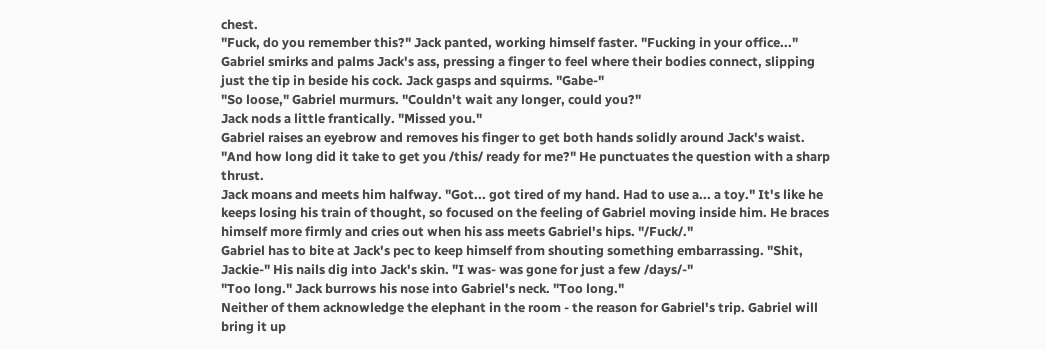chest.
"Fuck, do you remember this?" Jack panted, working himself faster. "Fucking in your office..."
Gabriel smirks and palms Jack's ass, pressing a finger to feel where their bodies connect, slipping just the tip in beside his cock. Jack gasps and squirms. "Gabe-"
"So loose," Gabriel murmurs. "Couldn't wait any longer, could you?"
Jack nods a little frantically. "Missed you."
Gabriel raises an eyebrow and removes his finger to get both hands solidly around Jack's waist. "And how long did it take to get you /this/ ready for me?" He punctuates the question with a sharp thrust.
Jack moans and meets him halfway. "Got... got tired of my hand. Had to use a... a toy." It's like he keeps losing his train of thought, so focused on the feeling of Gabriel moving inside him. He braces himself more firmly and cries out when his ass meets Gabriel's hips. "/Fuck/."
Gabriel has to bite at Jack's pec to keep himself from shouting something embarrassing. "Shit, Jackie-" His nails dig into Jack's skin. "I was- was gone for just a few /days/-"
"Too long." Jack burrows his nose into Gabriel's neck. "Too long."
Neither of them acknowledge the elephant in the room - the reason for Gabriel's trip. Gabriel will bring it up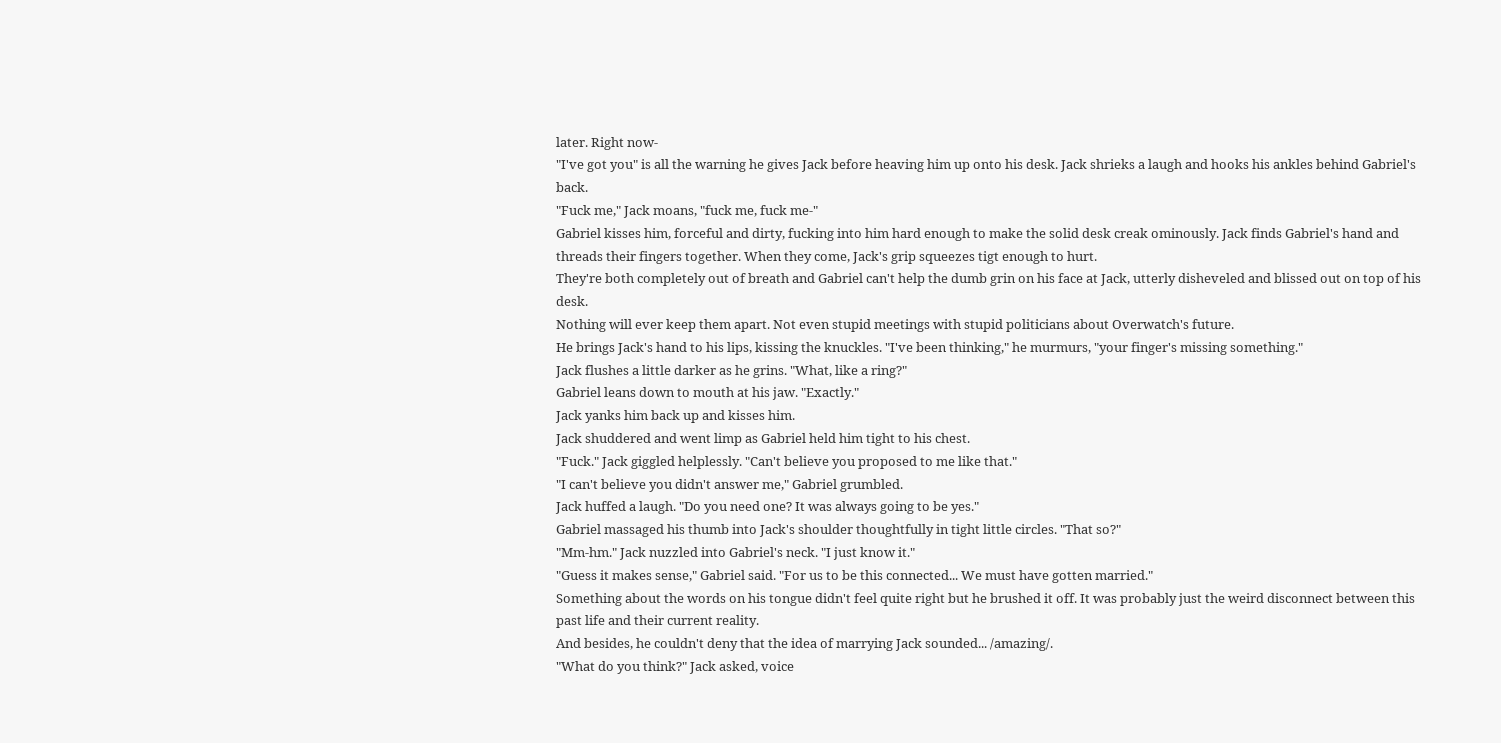later. Right now-
"I've got you" is all the warning he gives Jack before heaving him up onto his desk. Jack shrieks a laugh and hooks his ankles behind Gabriel's back.
"Fuck me," Jack moans, "fuck me, fuck me-"
Gabriel kisses him, forceful and dirty, fucking into him hard enough to make the solid desk creak ominously. Jack finds Gabriel's hand and threads their fingers together. When they come, Jack's grip squeezes tigt enough to hurt.
They're both completely out of breath and Gabriel can't help the dumb grin on his face at Jack, utterly disheveled and blissed out on top of his desk.
Nothing will ever keep them apart. Not even stupid meetings with stupid politicians about Overwatch's future.
He brings Jack's hand to his lips, kissing the knuckles. "I've been thinking," he murmurs, "your finger's missing something."
Jack flushes a little darker as he grins. "What, like a ring?"
Gabriel leans down to mouth at his jaw. "Exactly."
Jack yanks him back up and kisses him.
Jack shuddered and went limp as Gabriel held him tight to his chest.
"Fuck." Jack giggled helplessly. "Can't believe you proposed to me like that."
"I can't believe you didn't answer me," Gabriel grumbled.
Jack huffed a laugh. "Do you need one? It was always going to be yes."
Gabriel massaged his thumb into Jack's shoulder thoughtfully in tight little circles. "That so?"
"Mm-hm." Jack nuzzled into Gabriel's neck. "I just know it."
"Guess it makes sense," Gabriel said. "For us to be this connected... We must have gotten married."
Something about the words on his tongue didn't feel quite right but he brushed it off. It was probably just the weird disconnect between this past life and their current reality.
And besides, he couldn't deny that the idea of marrying Jack sounded... /amazing/.
"What do you think?" Jack asked, voice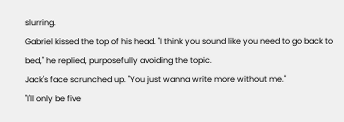slurring.
Gabriel kissed the top of his head. "I think you sound like you need to go back to bed," he replied, purposefully avoiding the topic.
Jack's face scrunched up. "You just wanna write more without me."
"I'll only be five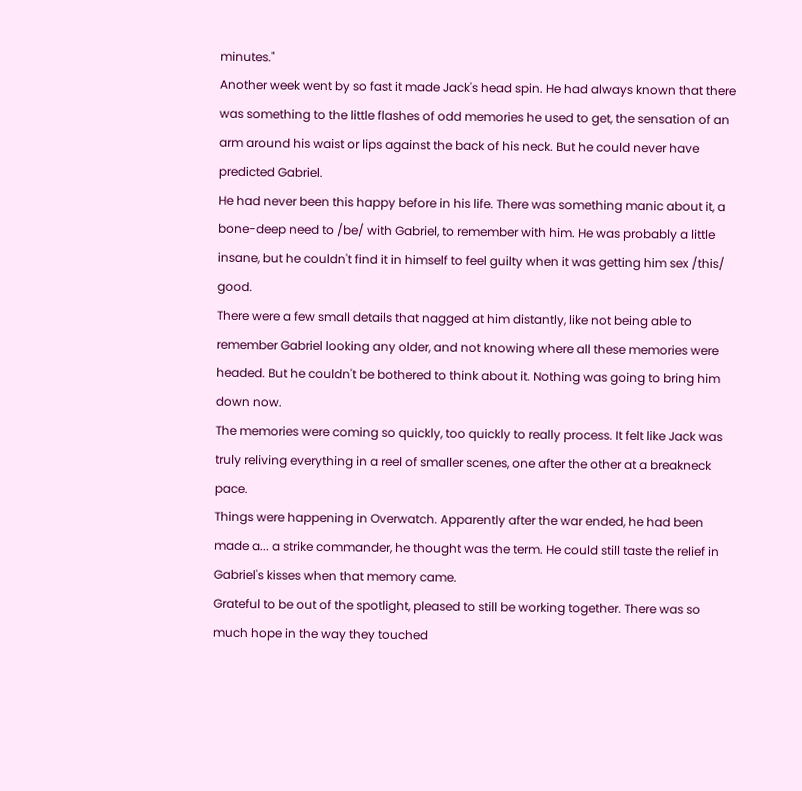minutes."
Another week went by so fast it made Jack's head spin. He had always known that there was something to the little flashes of odd memories he used to get, the sensation of an arm around his waist or lips against the back of his neck. But he could never have predicted Gabriel.
He had never been this happy before in his life. There was something manic about it, a bone-deep need to /be/ with Gabriel, to remember with him. He was probably a little insane, but he couldn't find it in himself to feel guilty when it was getting him sex /this/ good.
There were a few small details that nagged at him distantly, like not being able to remember Gabriel looking any older, and not knowing where all these memories were headed. But he couldn't be bothered to think about it. Nothing was going to bring him down now.
The memories were coming so quickly, too quickly to really process. It felt like Jack was truly reliving everything in a reel of smaller scenes, one after the other at a breakneck pace.
Things were happening in Overwatch. Apparently after the war ended, he had been made a... a strike commander, he thought was the term. He could still taste the relief in Gabriel's kisses when that memory came.
Grateful to be out of the spotlight, pleased to still be working together. There was so much hope in the way they touched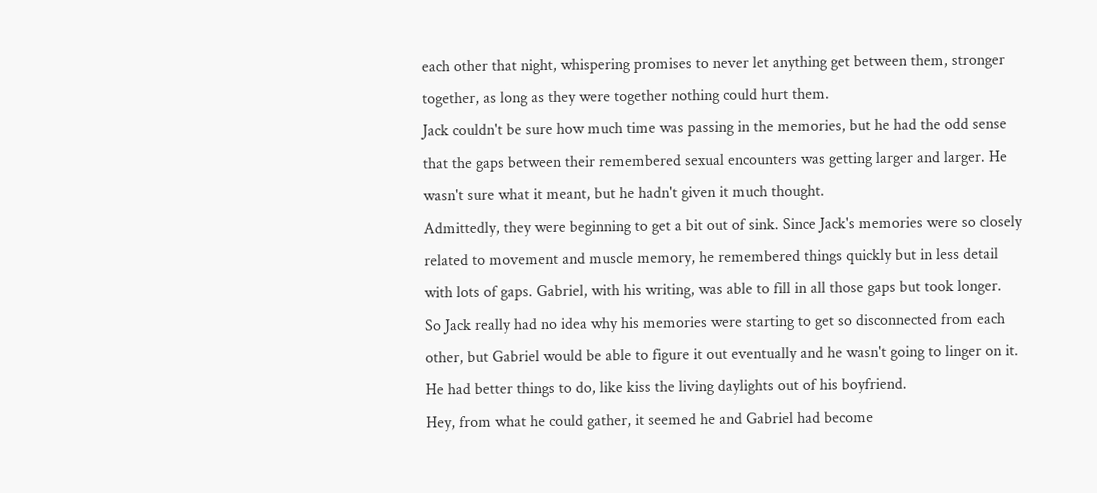each other that night, whispering promises to never let anything get between them, stronger together, as long as they were together nothing could hurt them.
Jack couldn't be sure how much time was passing in the memories, but he had the odd sense that the gaps between their remembered sexual encounters was getting larger and larger. He wasn't sure what it meant, but he hadn't given it much thought.
Admittedly, they were beginning to get a bit out of sink. Since Jack's memories were so closely related to movement and muscle memory, he remembered things quickly but in less detail with lots of gaps. Gabriel, with his writing, was able to fill in all those gaps but took longer.
So Jack really had no idea why his memories were starting to get so disconnected from each other, but Gabriel would be able to figure it out eventually and he wasn't going to linger on it. He had better things to do, like kiss the living daylights out of his boyfriend.
Hey, from what he could gather, it seemed he and Gabriel had become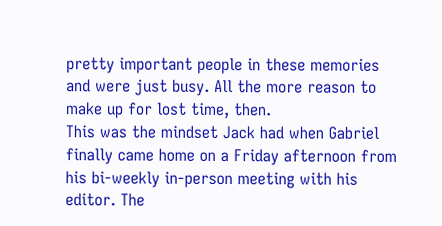pretty important people in these memories and were just busy. All the more reason to make up for lost time, then.
This was the mindset Jack had when Gabriel finally came home on a Friday afternoon from his bi-weekly in-person meeting with his editor. The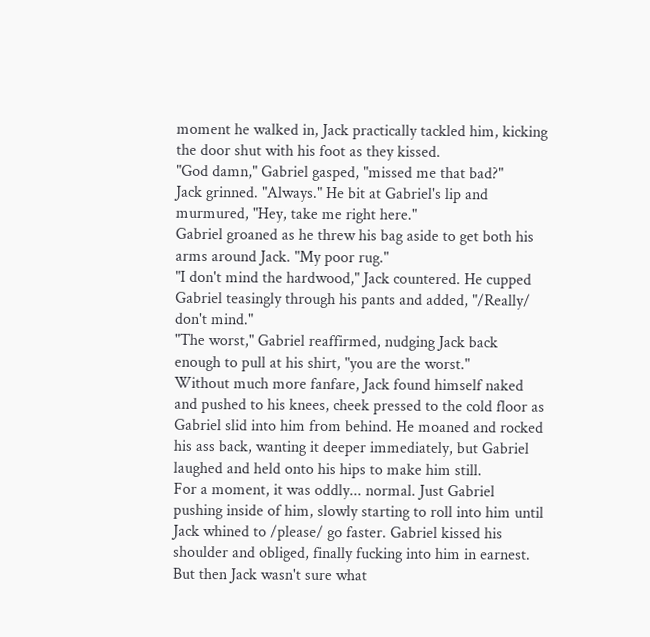moment he walked in, Jack practically tackled him, kicking the door shut with his foot as they kissed.
"God damn," Gabriel gasped, "missed me that bad?"
Jack grinned. "Always." He bit at Gabriel's lip and murmured, "Hey, take me right here."
Gabriel groaned as he threw his bag aside to get both his arms around Jack. "My poor rug."
"I don't mind the hardwood," Jack countered. He cupped Gabriel teasingly through his pants and added, "/Really/ don't mind."
"The worst," Gabriel reaffirmed, nudging Jack back enough to pull at his shirt, "you are the worst."
Without much more fanfare, Jack found himself naked and pushed to his knees, cheek pressed to the cold floor as Gabriel slid into him from behind. He moaned and rocked his ass back, wanting it deeper immediately, but Gabriel laughed and held onto his hips to make him still.
For a moment, it was oddly... normal. Just Gabriel pushing inside of him, slowly starting to roll into him until Jack whined to /please/ go faster. Gabriel kissed his shoulder and obliged, finally fucking into him in earnest.
But then Jack wasn't sure what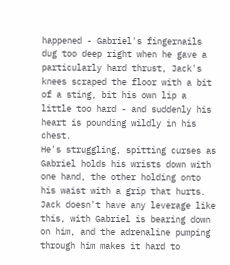happened - Gabriel's fingernails dug too deep right when he gave a particularly hard thrust, Jack's knees scraped the floor with a bit of a sting, bit his own lip a little too hard - and suddenly his heart is pounding wildly in his chest.
He's struggling, spitting curses as Gabriel holds his wrists down with one hand, the other holding onto his waist with a grip that hurts. Jack doesn't have any leverage like this, with Gabriel is bearing down on him, and the adrenaline pumping through him makes it hard to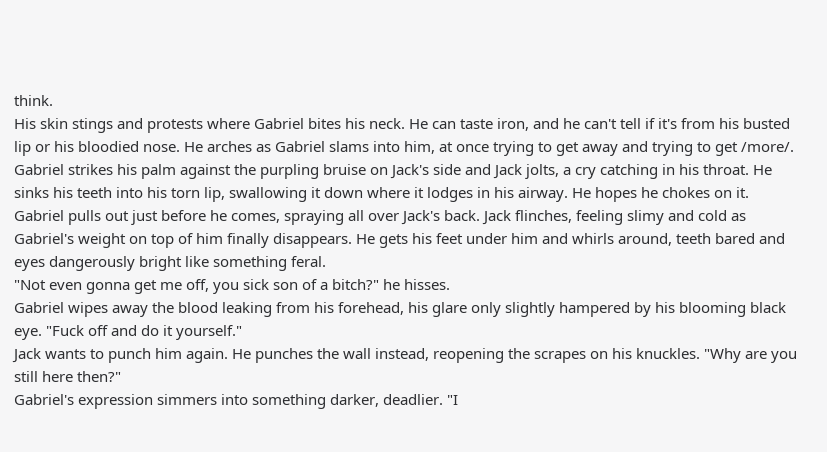think.
His skin stings and protests where Gabriel bites his neck. He can taste iron, and he can't tell if it's from his busted lip or his bloodied nose. He arches as Gabriel slams into him, at once trying to get away and trying to get /more/.
Gabriel strikes his palm against the purpling bruise on Jack's side and Jack jolts, a cry catching in his throat. He sinks his teeth into his torn lip, swallowing it down where it lodges in his airway. He hopes he chokes on it.
Gabriel pulls out just before he comes, spraying all over Jack's back. Jack flinches, feeling slimy and cold as Gabriel's weight on top of him finally disappears. He gets his feet under him and whirls around, teeth bared and eyes dangerously bright like something feral.
"Not even gonna get me off, you sick son of a bitch?" he hisses.
Gabriel wipes away the blood leaking from his forehead, his glare only slightly hampered by his blooming black eye. "Fuck off and do it yourself."
Jack wants to punch him again. He punches the wall instead, reopening the scrapes on his knuckles. "Why are you still here then?"
Gabriel's expression simmers into something darker, deadlier. "I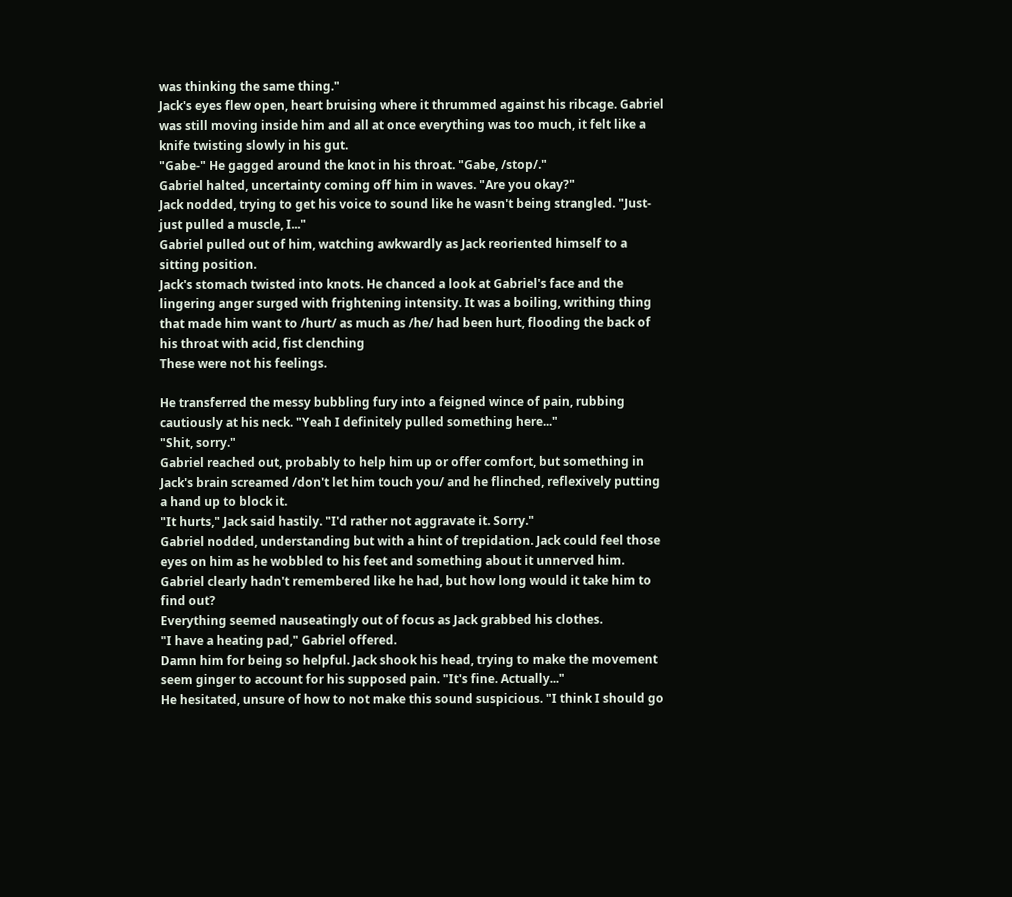was thinking the same thing."
Jack's eyes flew open, heart bruising where it thrummed against his ribcage. Gabriel was still moving inside him and all at once everything was too much, it felt like a knife twisting slowly in his gut.
"Gabe-" He gagged around the knot in his throat. "Gabe, /stop/."
Gabriel halted, uncertainty coming off him in waves. "Are you okay?"
Jack nodded, trying to get his voice to sound like he wasn't being strangled. "Just- just pulled a muscle, I..."
Gabriel pulled out of him, watching awkwardly as Jack reoriented himself to a sitting position.
Jack's stomach twisted into knots. He chanced a look at Gabriel's face and the lingering anger surged with frightening intensity. It was a boiling, writhing thing that made him want to /hurt/ as much as /he/ had been hurt, flooding the back of his throat with acid, fist clenching
These were not his feelings.

He transferred the messy bubbling fury into a feigned wince of pain, rubbing cautiously at his neck. "Yeah I definitely pulled something here..."
"Shit, sorry."
Gabriel reached out, probably to help him up or offer comfort, but something in Jack's brain screamed /don't let him touch you/ and he flinched, reflexively putting a hand up to block it.
"It hurts," Jack said hastily. "I'd rather not aggravate it. Sorry."
Gabriel nodded, understanding but with a hint of trepidation. Jack could feel those eyes on him as he wobbled to his feet and something about it unnerved him. Gabriel clearly hadn't remembered like he had, but how long would it take him to find out?
Everything seemed nauseatingly out of focus as Jack grabbed his clothes.
"I have a heating pad," Gabriel offered.
Damn him for being so helpful. Jack shook his head, trying to make the movement seem ginger to account for his supposed pain. "It's fine. Actually..."
He hesitated, unsure of how to not make this sound suspicious. "I think I should go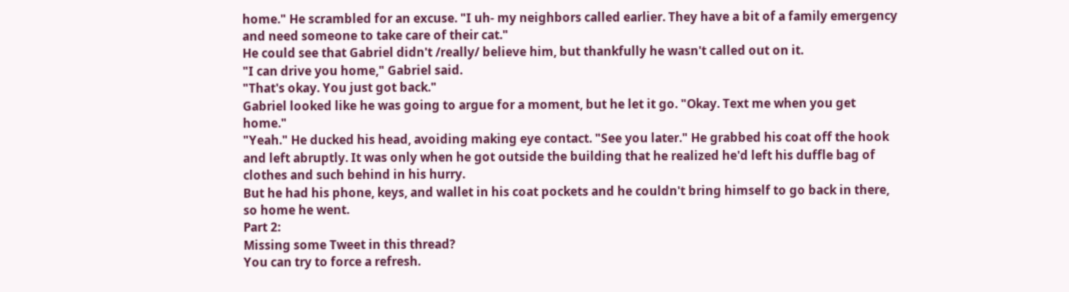home." He scrambled for an excuse. "I uh- my neighbors called earlier. They have a bit of a family emergency and need someone to take care of their cat."
He could see that Gabriel didn't /really/ believe him, but thankfully he wasn't called out on it.
"I can drive you home," Gabriel said.
"That's okay. You just got back."
Gabriel looked like he was going to argue for a moment, but he let it go. "Okay. Text me when you get home."
"Yeah." He ducked his head, avoiding making eye contact. "See you later." He grabbed his coat off the hook and left abruptly. It was only when he got outside the building that he realized he'd left his duffle bag of clothes and such behind in his hurry.
But he had his phone, keys, and wallet in his coat pockets and he couldn't bring himself to go back in there, so home he went.
Part 2:
Missing some Tweet in this thread?
You can try to force a refresh.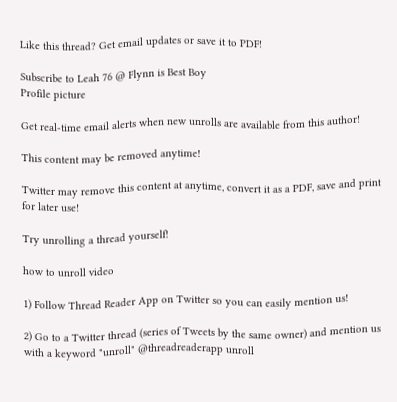Like this thread? Get email updates or save it to PDF!

Subscribe to Leah 76 @ Flynn is Best Boy
Profile picture

Get real-time email alerts when new unrolls are available from this author!

This content may be removed anytime!

Twitter may remove this content at anytime, convert it as a PDF, save and print for later use!

Try unrolling a thread yourself!

how to unroll video

1) Follow Thread Reader App on Twitter so you can easily mention us!

2) Go to a Twitter thread (series of Tweets by the same owner) and mention us with a keyword "unroll" @threadreaderapp unroll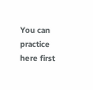You can practice here first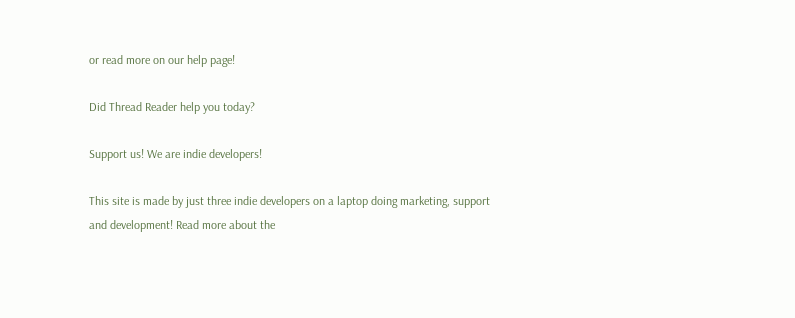or read more on our help page!

Did Thread Reader help you today?

Support us! We are indie developers!

This site is made by just three indie developers on a laptop doing marketing, support and development! Read more about the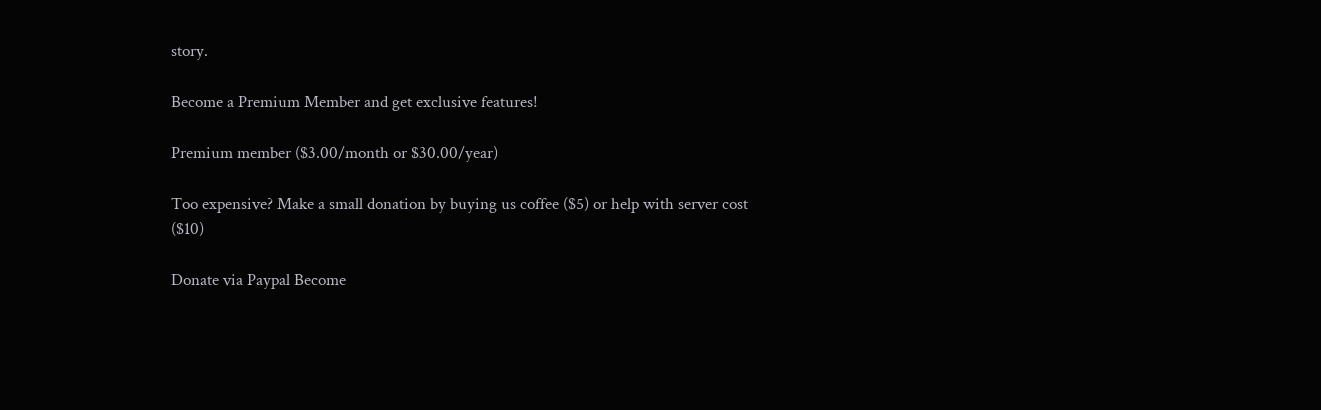story.

Become a Premium Member and get exclusive features!

Premium member ($3.00/month or $30.00/year)

Too expensive? Make a small donation by buying us coffee ($5) or help with server cost ($10)

Donate via Paypal Become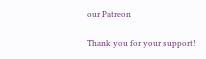our Patreon

Thank you for your support!